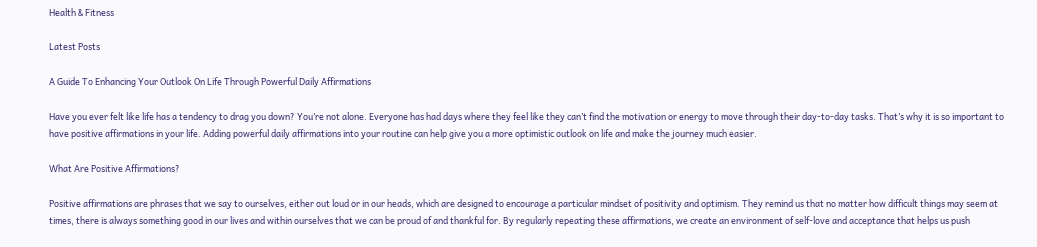Health & Fitness

Latest Posts

A Guide To Enhancing Your Outlook On Life Through Powerful Daily Affirmations

Have you ever felt like life has a tendency to drag you down? You’re not alone. Everyone has had days where they feel like they can’t find the motivation or energy to move through their day-to-day tasks. That’s why it is so important to have positive affirmations in your life. Adding powerful daily affirmations into your routine can help give you a more optimistic outlook on life and make the journey much easier.

What Are Positive Affirmations?

Positive affirmations are phrases that we say to ourselves, either out loud or in our heads, which are designed to encourage a particular mindset of positivity and optimism. They remind us that no matter how difficult things may seem at times, there is always something good in our lives and within ourselves that we can be proud of and thankful for. By regularly repeating these affirmations, we create an environment of self-love and acceptance that helps us push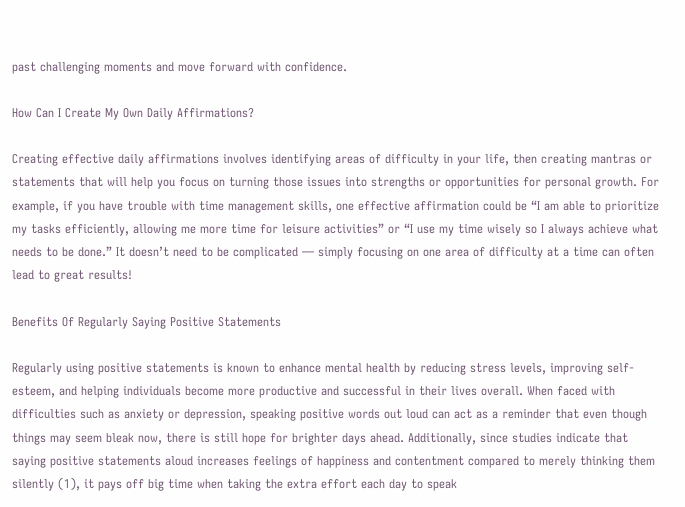past challenging moments and move forward with confidence.

How Can I Create My Own Daily Affirmations?

Creating effective daily affirmations involves identifying areas of difficulty in your life, then creating mantras or statements that will help you focus on turning those issues into strengths or opportunities for personal growth. For example, if you have trouble with time management skills, one effective affirmation could be “I am able to prioritize my tasks efficiently, allowing me more time for leisure activities” or “I use my time wisely so I always achieve what needs to be done.” It doesn’t need to be complicated — simply focusing on one area of difficulty at a time can often lead to great results!

Benefits Of Regularly Saying Positive Statements

Regularly using positive statements is known to enhance mental health by reducing stress levels, improving self-esteem, and helping individuals become more productive and successful in their lives overall. When faced with difficulties such as anxiety or depression, speaking positive words out loud can act as a reminder that even though things may seem bleak now, there is still hope for brighter days ahead. Additionally, since studies indicate that saying positive statements aloud increases feelings of happiness and contentment compared to merely thinking them silently (1), it pays off big time when taking the extra effort each day to speak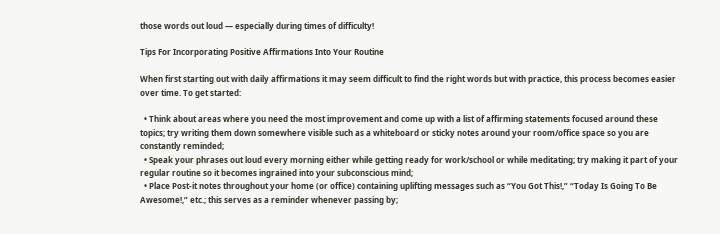those words out loud — especially during times of difficulty!

Tips For Incorporating Positive Affirmations Into Your Routine

When first starting out with daily affirmations it may seem difficult to find the right words but with practice, this process becomes easier over time. To get started:

  • Think about areas where you need the most improvement and come up with a list of affirming statements focused around these topics; try writing them down somewhere visible such as a whiteboard or sticky notes around your room/office space so you are constantly reminded;
  • Speak your phrases out loud every morning either while getting ready for work/school or while meditating; try making it part of your regular routine so it becomes ingrained into your subconscious mind;
  • Place Post-it notes throughout your home (or office) containing uplifting messages such as “You Got This!,” “Today Is Going To Be Awesome!,” etc.; this serves as a reminder whenever passing by;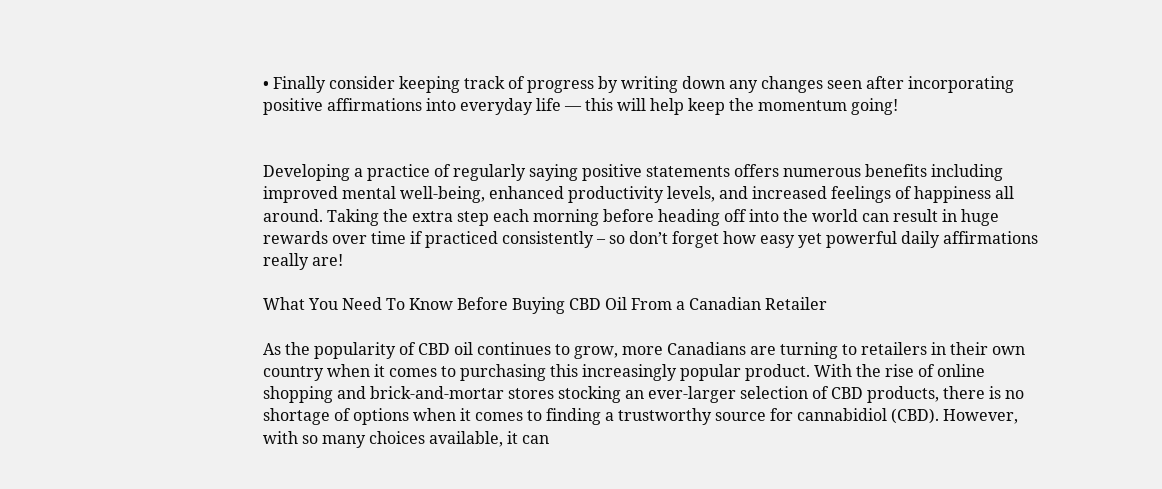• Finally consider keeping track of progress by writing down any changes seen after incorporating positive affirmations into everyday life — this will help keep the momentum going!


Developing a practice of regularly saying positive statements offers numerous benefits including improved mental well-being, enhanced productivity levels, and increased feelings of happiness all around. Taking the extra step each morning before heading off into the world can result in huge rewards over time if practiced consistently – so don’t forget how easy yet powerful daily affirmations really are!

What You Need To Know Before Buying CBD Oil From a Canadian Retailer

As the popularity of CBD oil continues to grow, more Canadians are turning to retailers in their own country when it comes to purchasing this increasingly popular product. With the rise of online shopping and brick-and-mortar stores stocking an ever-larger selection of CBD products, there is no shortage of options when it comes to finding a trustworthy source for cannabidiol (CBD). However, with so many choices available, it can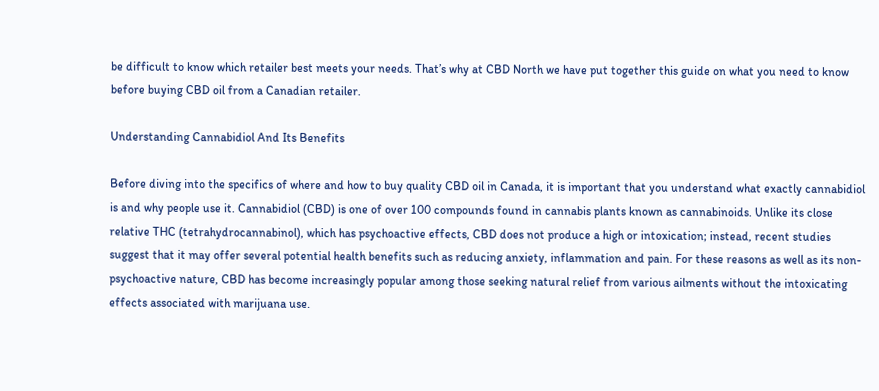be difficult to know which retailer best meets your needs. That’s why at CBD North we have put together this guide on what you need to know before buying CBD oil from a Canadian retailer.

Understanding Cannabidiol And Its Benefits

Before diving into the specifics of where and how to buy quality CBD oil in Canada, it is important that you understand what exactly cannabidiol is and why people use it. Cannabidiol (CBD) is one of over 100 compounds found in cannabis plants known as cannabinoids. Unlike its close relative THC (tetrahydrocannabinol), which has psychoactive effects, CBD does not produce a high or intoxication; instead, recent studies suggest that it may offer several potential health benefits such as reducing anxiety, inflammation and pain. For these reasons as well as its non-psychoactive nature, CBD has become increasingly popular among those seeking natural relief from various ailments without the intoxicating effects associated with marijuana use.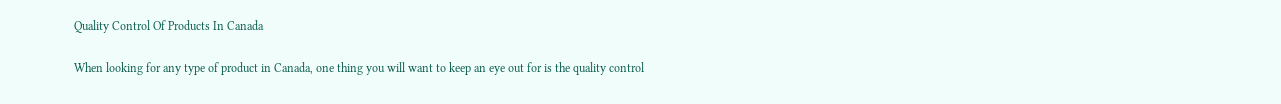Quality Control Of Products In Canada

When looking for any type of product in Canada, one thing you will want to keep an eye out for is the quality control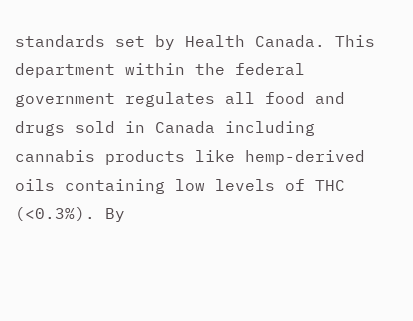standards set by Health Canada. This department within the federal government regulates all food and drugs sold in Canada including cannabis products like hemp-derived oils containing low levels of THC (<0.3%). By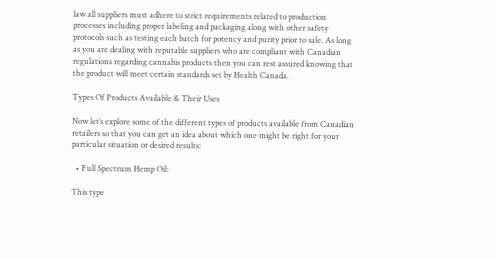law all suppliers must adhere to strict requirements related to production processes including proper labeling and packaging along with other safety protocols such as testing each batch for potency and purity prior to sale. As long as you are dealing with reputable suppliers who are compliant with Canadian regulations regarding cannabis products then you can rest assured knowing that the product will meet certain standards set by Health Canada.

Types Of Products Available & Their Uses

Now let’s explore some of the different types of products available from Canadian retailers so that you can get an idea about which one might be right for your particular situation or desired results:

  • Full Spectrum Hemp Oil:

This type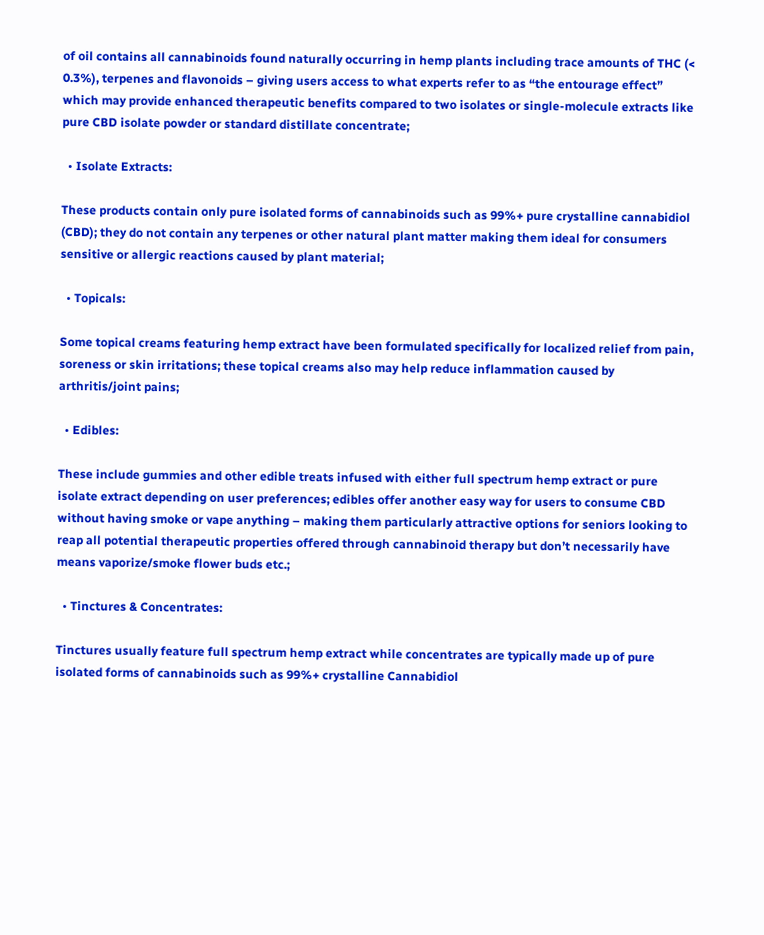of oil contains all cannabinoids found naturally occurring in hemp plants including trace amounts of THC (< 0.3%), terpenes and flavonoids – giving users access to what experts refer to as “the entourage effect” which may provide enhanced therapeutic benefits compared to two isolates or single-molecule extracts like pure CBD isolate powder or standard distillate concentrate;

  • Isolate Extracts:

These products contain only pure isolated forms of cannabinoids such as 99%+ pure crystalline cannabidiol (CBD); they do not contain any terpenes or other natural plant matter making them ideal for consumers sensitive or allergic reactions caused by plant material;

  • Topicals:

Some topical creams featuring hemp extract have been formulated specifically for localized relief from pain, soreness or skin irritations; these topical creams also may help reduce inflammation caused by arthritis/joint pains;

  • Edibles:

These include gummies and other edible treats infused with either full spectrum hemp extract or pure isolate extract depending on user preferences; edibles offer another easy way for users to consume CBD without having smoke or vape anything – making them particularly attractive options for seniors looking to reap all potential therapeutic properties offered through cannabinoid therapy but don’t necessarily have means vaporize/smoke flower buds etc.;

  • Tinctures & Concentrates:

Tinctures usually feature full spectrum hemp extract while concentrates are typically made up of pure isolated forms of cannabinoids such as 99%+ crystalline Cannabidiol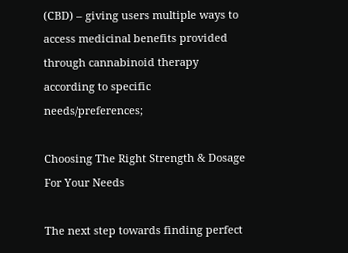(CBD) – giving users multiple ways to access medicinal benefits provided through cannabinoid therapy according to specific needs/preferences;

Choosing The Right Strength & Dosage For Your Needs

The next step towards finding perfect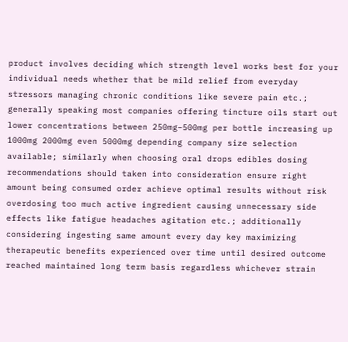product involves deciding which strength level works best for your individual needs whether that be mild relief from everyday stressors managing chronic conditions like severe pain etc.; generally speaking most companies offering tincture oils start out lower concentrations between 250mg–500mg per bottle increasing up 1000mg 2000mg even 5000mg depending company size selection available; similarly when choosing oral drops edibles dosing recommendations should taken into consideration ensure right amount being consumed order achieve optimal results without risk overdosing too much active ingredient causing unnecessary side effects like fatigue headaches agitation etc.; additionally considering ingesting same amount every day key maximizing therapeutic benefits experienced over time until desired outcome reached maintained long term basis regardless whichever strain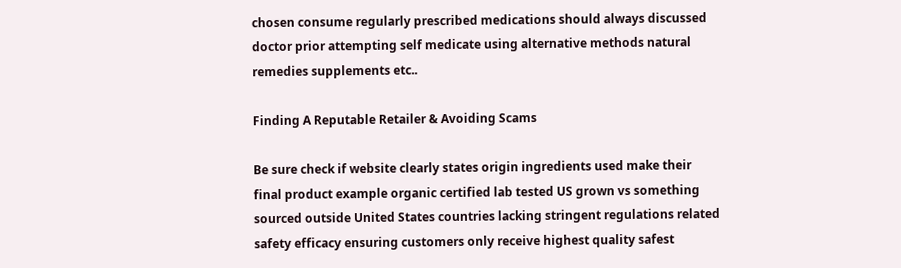chosen consume regularly prescribed medications should always discussed doctor prior attempting self medicate using alternative methods natural remedies supplements etc..

Finding A Reputable Retailer & Avoiding Scams

Be sure check if website clearly states origin ingredients used make their final product example organic certified lab tested US grown vs something sourced outside United States countries lacking stringent regulations related safety efficacy ensuring customers only receive highest quality safest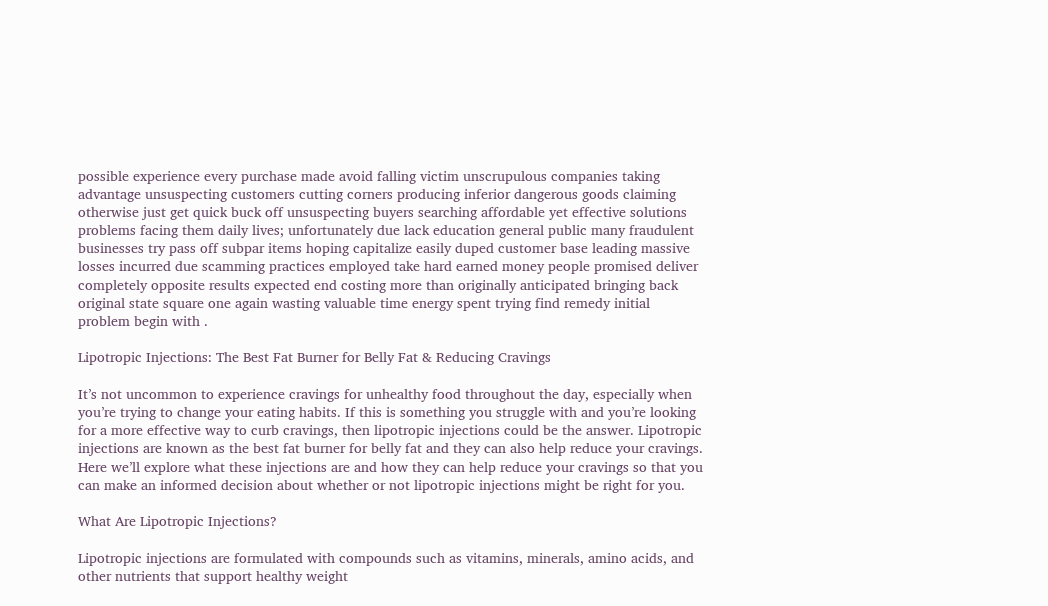possible experience every purchase made avoid falling victim unscrupulous companies taking advantage unsuspecting customers cutting corners producing inferior dangerous goods claiming otherwise just get quick buck off unsuspecting buyers searching affordable yet effective solutions problems facing them daily lives; unfortunately due lack education general public many fraudulent businesses try pass off subpar items hoping capitalize easily duped customer base leading massive losses incurred due scamming practices employed take hard earned money people promised deliver completely opposite results expected end costing more than originally anticipated bringing back original state square one again wasting valuable time energy spent trying find remedy initial problem begin with .

Lipotropic Injections: The Best Fat Burner for Belly Fat & Reducing Cravings

It’s not uncommon to experience cravings for unhealthy food throughout the day, especially when you’re trying to change your eating habits. If this is something you struggle with and you’re looking for a more effective way to curb cravings, then lipotropic injections could be the answer. Lipotropic injections are known as the best fat burner for belly fat and they can also help reduce your cravings. Here we’ll explore what these injections are and how they can help reduce your cravings so that you can make an informed decision about whether or not lipotropic injections might be right for you.

What Are Lipotropic Injections?

Lipotropic injections are formulated with compounds such as vitamins, minerals, amino acids, and other nutrients that support healthy weight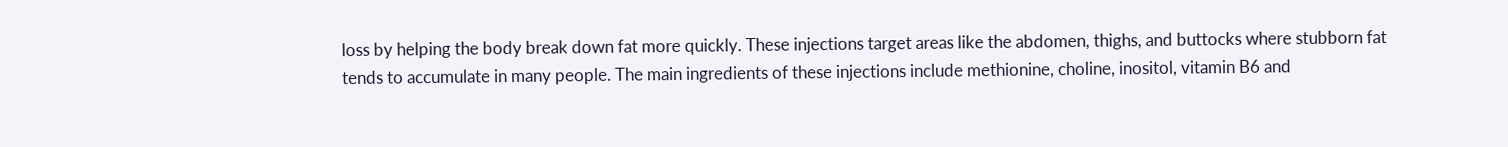loss by helping the body break down fat more quickly. These injections target areas like the abdomen, thighs, and buttocks where stubborn fat tends to accumulate in many people. The main ingredients of these injections include methionine, choline, inositol, vitamin B6 and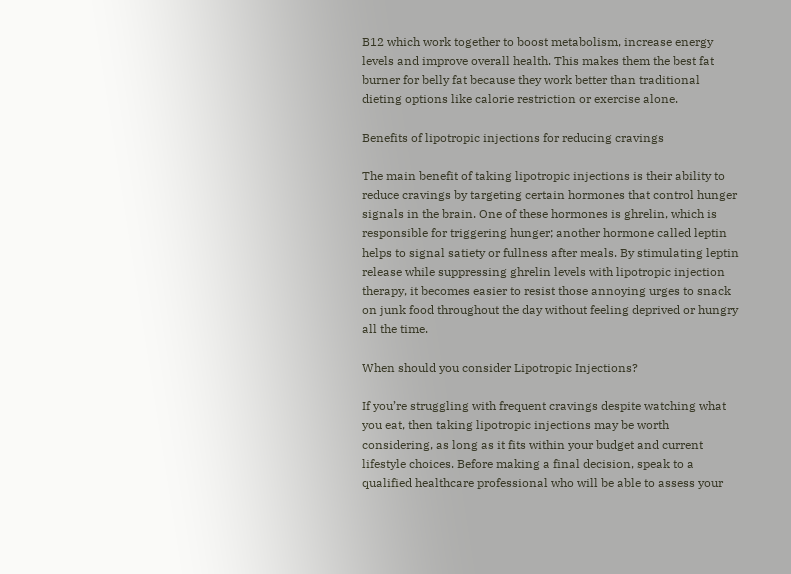B12 which work together to boost metabolism, increase energy levels and improve overall health. This makes them the best fat burner for belly fat because they work better than traditional dieting options like calorie restriction or exercise alone.

Benefits of lipotropic injections for reducing cravings

The main benefit of taking lipotropic injections is their ability to reduce cravings by targeting certain hormones that control hunger signals in the brain. One of these hormones is ghrelin, which is responsible for triggering hunger; another hormone called leptin helps to signal satiety or fullness after meals. By stimulating leptin release while suppressing ghrelin levels with lipotropic injection therapy, it becomes easier to resist those annoying urges to snack on junk food throughout the day without feeling deprived or hungry all the time.

When should you consider Lipotropic Injections?

If you’re struggling with frequent cravings despite watching what you eat, then taking lipotropic injections may be worth considering, as long as it fits within your budget and current lifestyle choices. Before making a final decision, speak to a qualified healthcare professional who will be able to assess your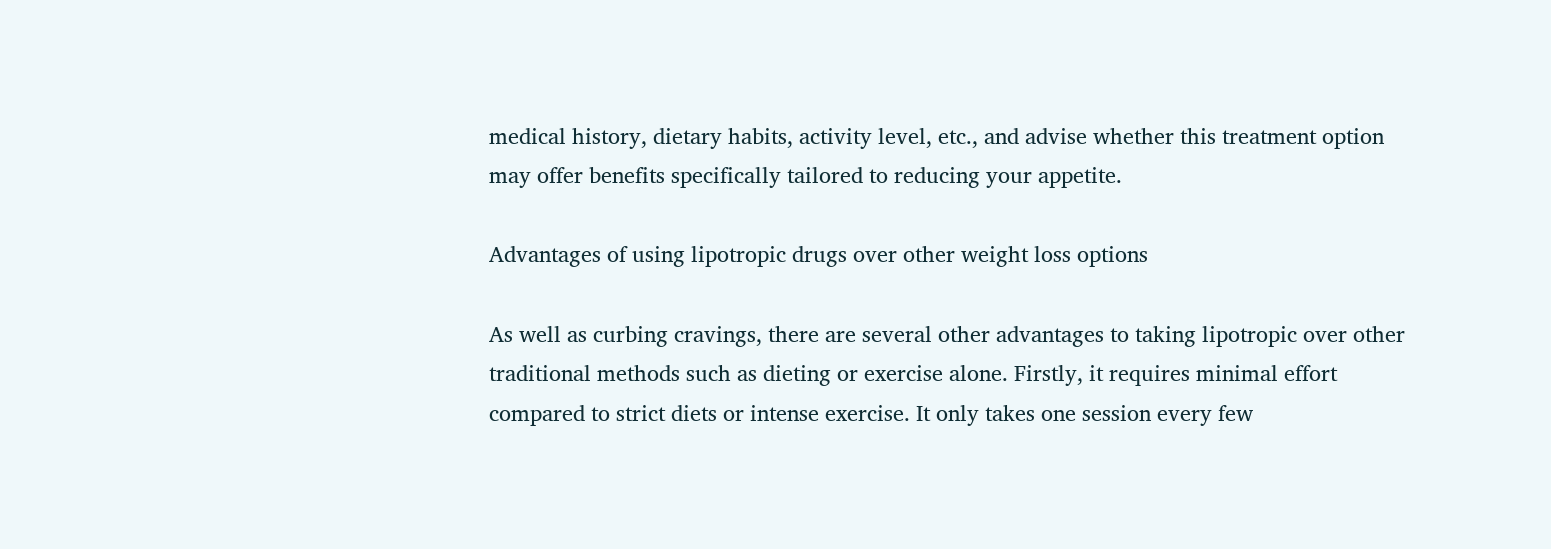medical history, dietary habits, activity level, etc., and advise whether this treatment option may offer benefits specifically tailored to reducing your appetite.

Advantages of using lipotropic drugs over other weight loss options

As well as curbing cravings, there are several other advantages to taking lipotropic over other traditional methods such as dieting or exercise alone. Firstly, it requires minimal effort compared to strict diets or intense exercise. It only takes one session every few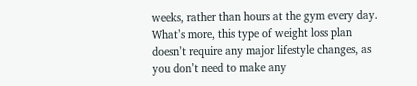weeks, rather than hours at the gym every day. What’s more, this type of weight loss plan doesn’t require any major lifestyle changes, as you don’t need to make any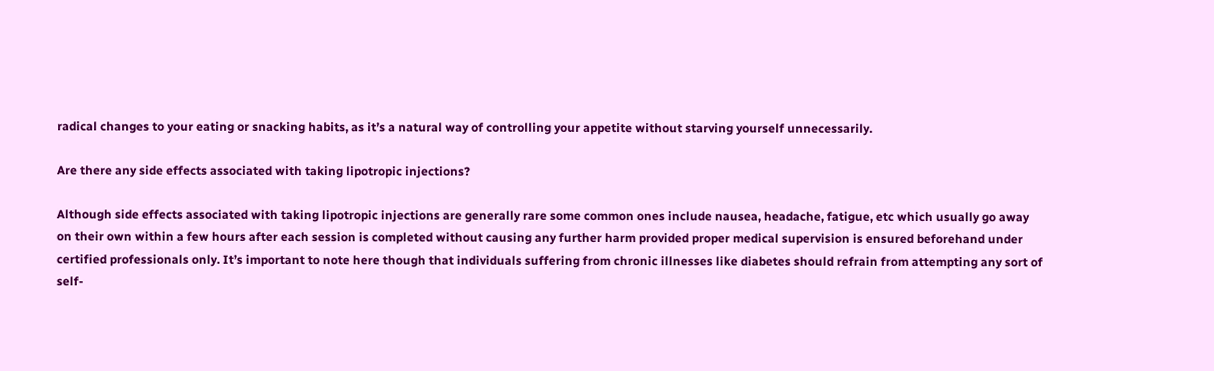radical changes to your eating or snacking habits, as it’s a natural way of controlling your appetite without starving yourself unnecessarily.

Are there any side effects associated with taking lipotropic injections?

Although side effects associated with taking lipotropic injections are generally rare some common ones include nausea, headache, fatigue, etc which usually go away on their own within a few hours after each session is completed without causing any further harm provided proper medical supervision is ensured beforehand under certified professionals only. It’s important to note here though that individuals suffering from chronic illnesses like diabetes should refrain from attempting any sort of self-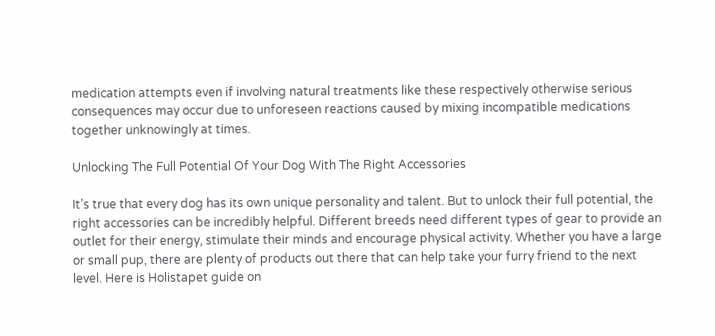medication attempts even if involving natural treatments like these respectively otherwise serious consequences may occur due to unforeseen reactions caused by mixing incompatible medications together unknowingly at times.

Unlocking The Full Potential Of Your Dog With The Right Accessories

It’s true that every dog has its own unique personality and talent. But to unlock their full potential, the right accessories can be incredibly helpful. Different breeds need different types of gear to provide an outlet for their energy, stimulate their minds and encourage physical activity. Whether you have a large or small pup, there are plenty of products out there that can help take your furry friend to the next level. Here is Holistapet guide on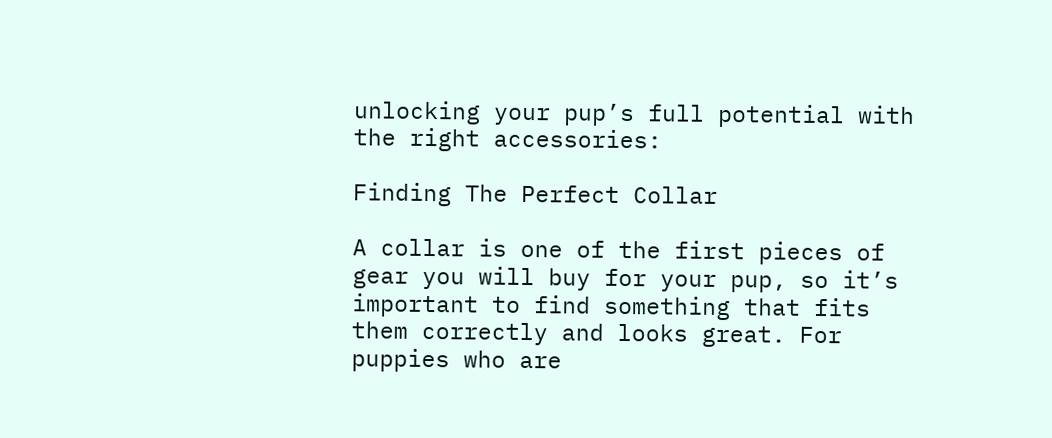unlocking your pup’s full potential with the right accessories:

Finding The Perfect Collar

A collar is one of the first pieces of gear you will buy for your pup, so it’s important to find something that fits them correctly and looks great. For puppies who are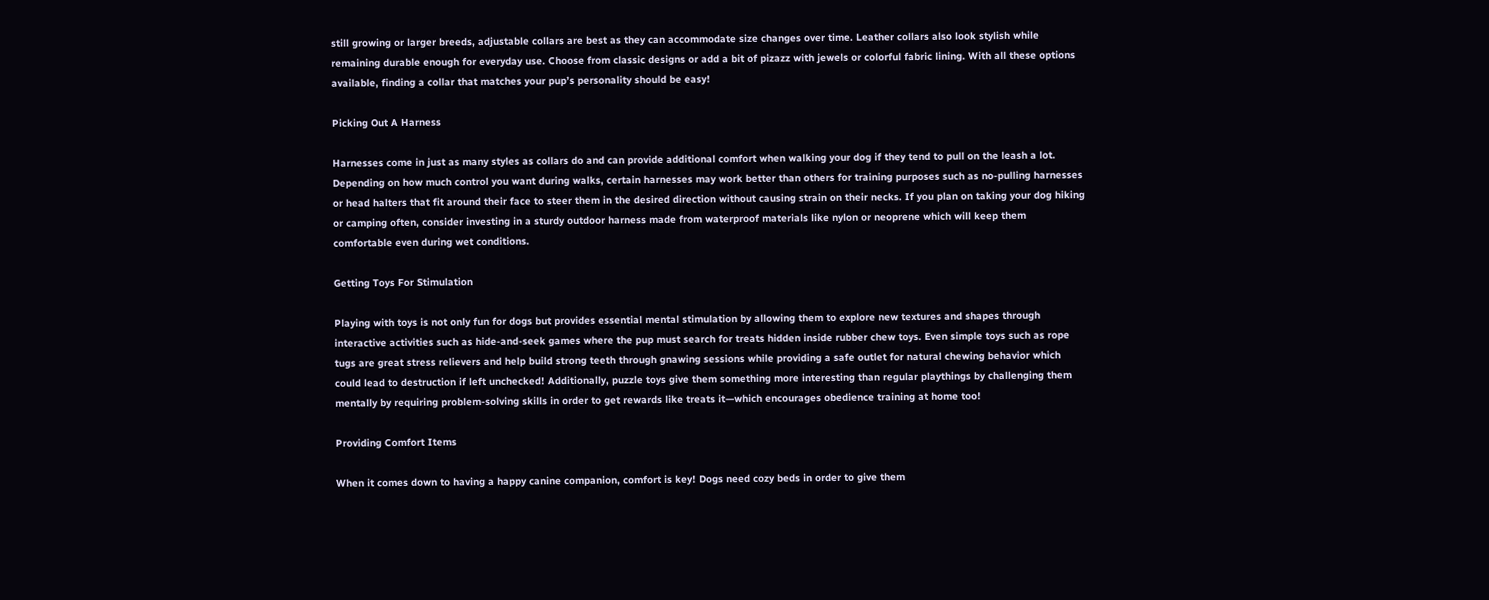still growing or larger breeds, adjustable collars are best as they can accommodate size changes over time. Leather collars also look stylish while remaining durable enough for everyday use. Choose from classic designs or add a bit of pizazz with jewels or colorful fabric lining. With all these options available, finding a collar that matches your pup’s personality should be easy!

Picking Out A Harness

Harnesses come in just as many styles as collars do and can provide additional comfort when walking your dog if they tend to pull on the leash a lot. Depending on how much control you want during walks, certain harnesses may work better than others for training purposes such as no-pulling harnesses or head halters that fit around their face to steer them in the desired direction without causing strain on their necks. If you plan on taking your dog hiking or camping often, consider investing in a sturdy outdoor harness made from waterproof materials like nylon or neoprene which will keep them comfortable even during wet conditions.

Getting Toys For Stimulation

Playing with toys is not only fun for dogs but provides essential mental stimulation by allowing them to explore new textures and shapes through interactive activities such as hide-and-seek games where the pup must search for treats hidden inside rubber chew toys. Even simple toys such as rope tugs are great stress relievers and help build strong teeth through gnawing sessions while providing a safe outlet for natural chewing behavior which could lead to destruction if left unchecked! Additionally, puzzle toys give them something more interesting than regular playthings by challenging them mentally by requiring problem-solving skills in order to get rewards like treats it—which encourages obedience training at home too!

Providing Comfort Items

When it comes down to having a happy canine companion, comfort is key! Dogs need cozy beds in order to give them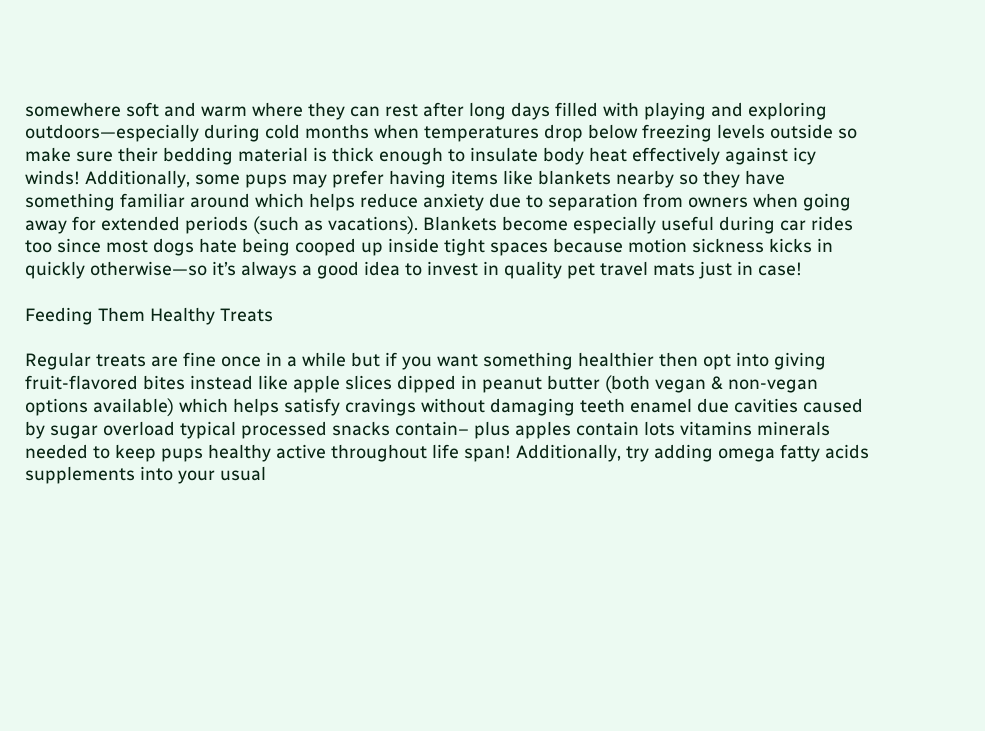somewhere soft and warm where they can rest after long days filled with playing and exploring outdoors—especially during cold months when temperatures drop below freezing levels outside so make sure their bedding material is thick enough to insulate body heat effectively against icy winds! Additionally, some pups may prefer having items like blankets nearby so they have something familiar around which helps reduce anxiety due to separation from owners when going away for extended periods (such as vacations). Blankets become especially useful during car rides too since most dogs hate being cooped up inside tight spaces because motion sickness kicks in quickly otherwise—so it’s always a good idea to invest in quality pet travel mats just in case!

Feeding Them Healthy Treats

Regular treats are fine once in a while but if you want something healthier then opt into giving fruit-flavored bites instead like apple slices dipped in peanut butter (both vegan & non-vegan options available) which helps satisfy cravings without damaging teeth enamel due cavities caused by sugar overload typical processed snacks contain– plus apples contain lots vitamins minerals needed to keep pups healthy active throughout life span! Additionally, try adding omega fatty acids supplements into your usual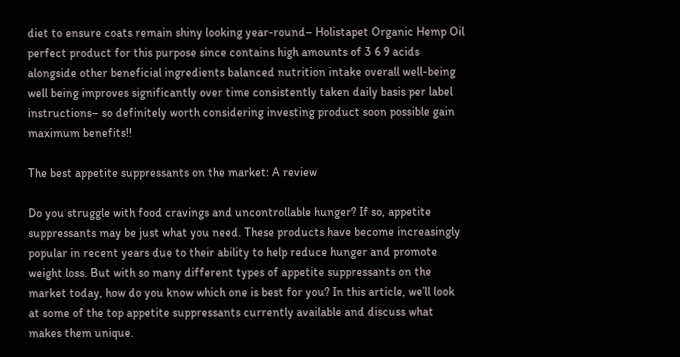diet to ensure coats remain shiny looking year-round– Holistapet Organic Hemp Oil perfect product for this purpose since contains high amounts of 3 6 9 acids alongside other beneficial ingredients balanced nutrition intake overall well-being well being improves significantly over time consistently taken daily basis per label instructions– so definitely worth considering investing product soon possible gain maximum benefits!!

The best appetite suppressants on the market: A review

Do you struggle with food cravings and uncontrollable hunger? If so, appetite suppressants may be just what you need. These products have become increasingly popular in recent years due to their ability to help reduce hunger and promote weight loss. But with so many different types of appetite suppressants on the market today, how do you know which one is best for you? In this article, we’ll look at some of the top appetite suppressants currently available and discuss what makes them unique.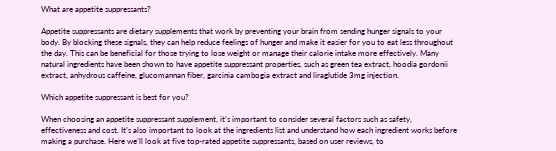What are appetite suppressants?

Appetite suppressants are dietary supplements that work by preventing your brain from sending hunger signals to your body. By blocking these signals, they can help reduce feelings of hunger and make it easier for you to eat less throughout the day. This can be beneficial for those trying to lose weight or manage their calorie intake more effectively. Many natural ingredients have been shown to have appetite suppressant properties, such as green tea extract, hoodia gordonii extract, anhydrous caffeine, glucomannan fiber, garcinia cambogia extract and liraglutide 3mg injection.

Which appetite suppressant is best for you?

When choosing an appetite suppressant supplement, it’s important to consider several factors such as safety, effectiveness and cost. It’s also important to look at the ingredients list and understand how each ingredient works before making a purchase. Here we’ll look at five top-rated appetite suppressants, based on user reviews, to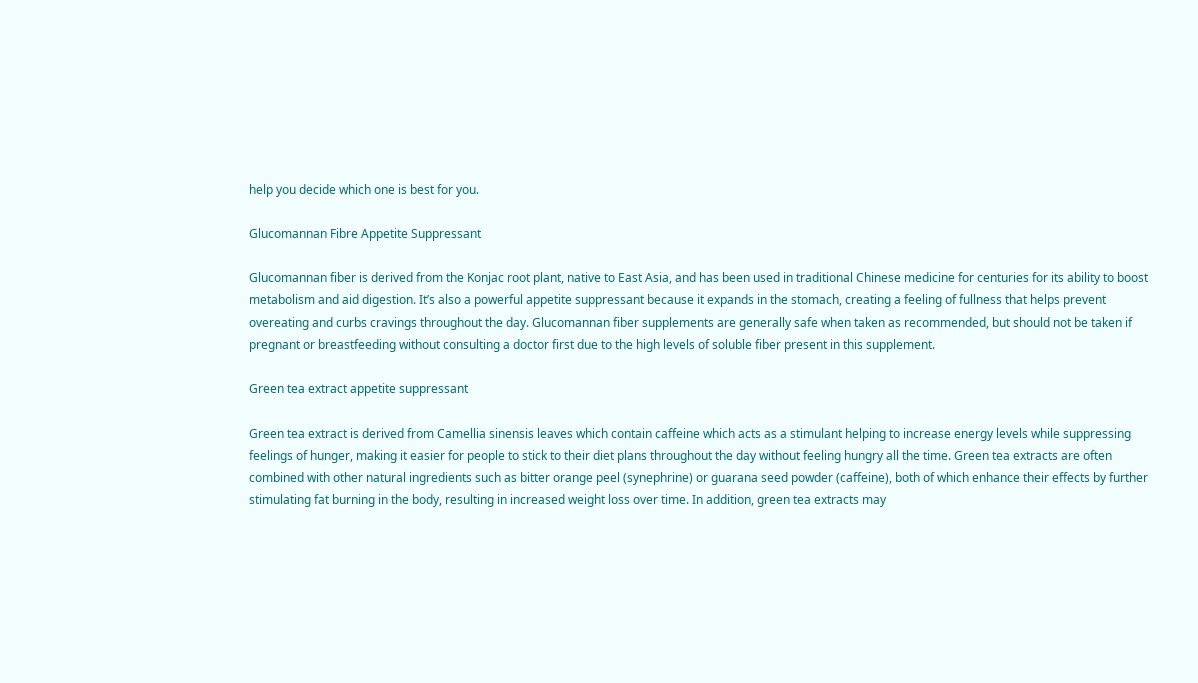help you decide which one is best for you.

Glucomannan Fibre Appetite Suppressant

Glucomannan fiber is derived from the Konjac root plant, native to East Asia, and has been used in traditional Chinese medicine for centuries for its ability to boost metabolism and aid digestion. It’s also a powerful appetite suppressant because it expands in the stomach, creating a feeling of fullness that helps prevent overeating and curbs cravings throughout the day. Glucomannan fiber supplements are generally safe when taken as recommended, but should not be taken if pregnant or breastfeeding without consulting a doctor first due to the high levels of soluble fiber present in this supplement.

Green tea extract appetite suppressant

Green tea extract is derived from Camellia sinensis leaves which contain caffeine which acts as a stimulant helping to increase energy levels while suppressing feelings of hunger, making it easier for people to stick to their diet plans throughout the day without feeling hungry all the time. Green tea extracts are often combined with other natural ingredients such as bitter orange peel (synephrine) or guarana seed powder (caffeine), both of which enhance their effects by further stimulating fat burning in the body, resulting in increased weight loss over time. In addition, green tea extracts may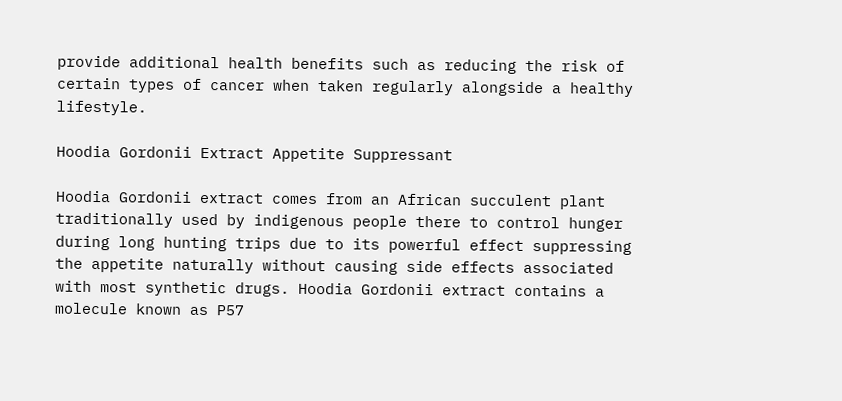provide additional health benefits such as reducing the risk of certain types of cancer when taken regularly alongside a healthy lifestyle.

Hoodia Gordonii Extract Appetite Suppressant

Hoodia Gordonii extract comes from an African succulent plant traditionally used by indigenous people there to control hunger during long hunting trips due to its powerful effect suppressing the appetite naturally without causing side effects associated with most synthetic drugs. Hoodia Gordonii extract contains a molecule known as P57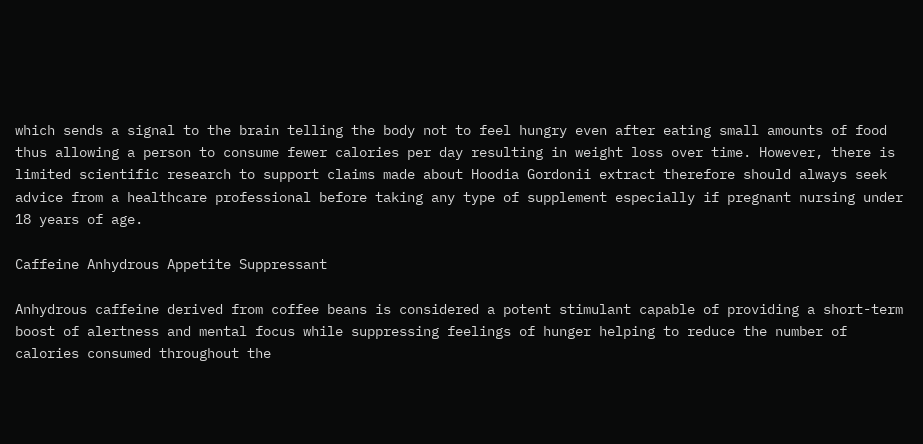which sends a signal to the brain telling the body not to feel hungry even after eating small amounts of food thus allowing a person to consume fewer calories per day resulting in weight loss over time. However, there is limited scientific research to support claims made about Hoodia Gordonii extract therefore should always seek advice from a healthcare professional before taking any type of supplement especially if pregnant nursing under 18 years of age.

Caffeine Anhydrous Appetite Suppressant

Anhydrous caffeine derived from coffee beans is considered a potent stimulant capable of providing a short-term boost of alertness and mental focus while suppressing feelings of hunger helping to reduce the number of calories consumed throughout the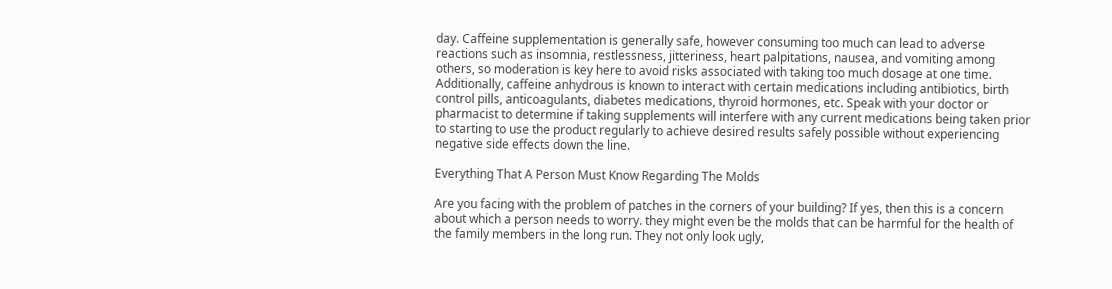day. Caffeine supplementation is generally safe, however consuming too much can lead to adverse reactions such as insomnia, restlessness, jitteriness, heart palpitations, nausea, and vomiting among others, so moderation is key here to avoid risks associated with taking too much dosage at one time. Additionally, caffeine anhydrous is known to interact with certain medications including antibiotics, birth control pills, anticoagulants, diabetes medications, thyroid hormones, etc. Speak with your doctor or pharmacist to determine if taking supplements will interfere with any current medications being taken prior to starting to use the product regularly to achieve desired results safely possible without experiencing negative side effects down the line.

Everything That A Person Must Know Regarding The Molds

Are you facing with the problem of patches in the corners of your building? If yes, then this is a concern about which a person needs to worry. they might even be the molds that can be harmful for the health of the family members in the long run. They not only look ugly,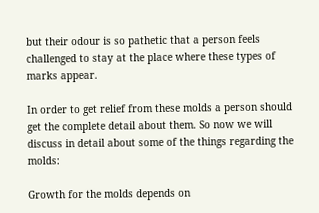but their odour is so pathetic that a person feels challenged to stay at the place where these types of marks appear.

In order to get relief from these molds a person should get the complete detail about them. So now we will discuss in detail about some of the things regarding the molds:

Growth for the molds depends on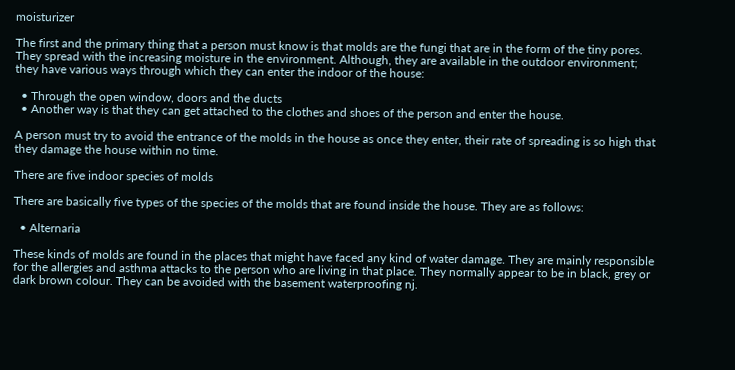moisturizer

The first and the primary thing that a person must know is that molds are the fungi that are in the form of the tiny pores. They spread with the increasing moisture in the environment. Although, they are available in the outdoor environment; they have various ways through which they can enter the indoor of the house:

  • Through the open window, doors and the ducts
  • Another way is that they can get attached to the clothes and shoes of the person and enter the house.

A person must try to avoid the entrance of the molds in the house as once they enter, their rate of spreading is so high that they damage the house within no time.

There are five indoor species of molds

There are basically five types of the species of the molds that are found inside the house. They are as follows:

  • Alternaria

These kinds of molds are found in the places that might have faced any kind of water damage. They are mainly responsible for the allergies and asthma attacks to the person who are living in that place. They normally appear to be in black, grey or dark brown colour. They can be avoided with the basement waterproofing nj.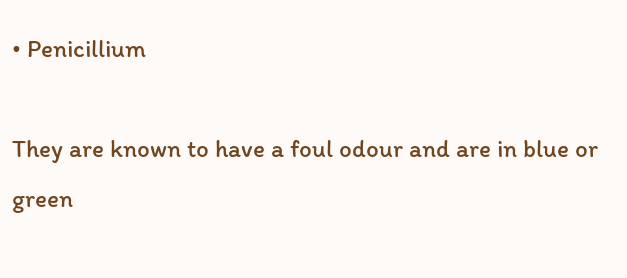• Penicillium

They are known to have a foul odour and are in blue or green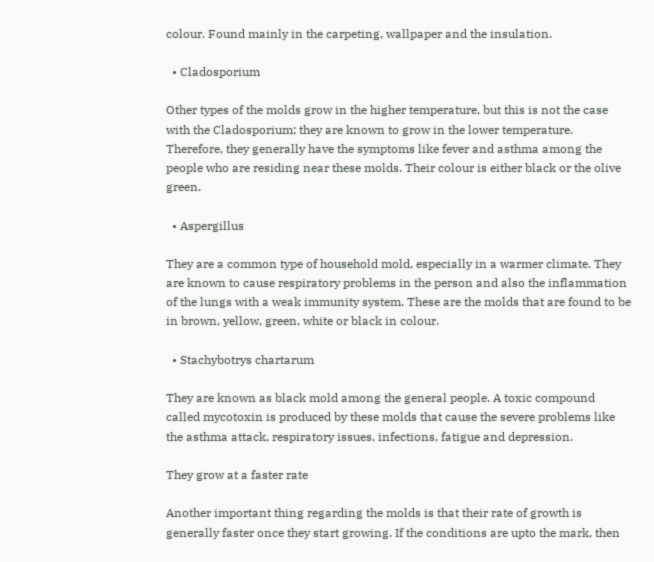colour. Found mainly in the carpeting, wallpaper and the insulation.

  • Cladosporium

Other types of the molds grow in the higher temperature, but this is not the case with the Cladosporium; they are known to grow in the lower temperature. Therefore, they generally have the symptoms like fever and asthma among the people who are residing near these molds. Their colour is either black or the olive green.

  • Aspergillus

They are a common type of household mold, especially in a warmer climate. They are known to cause respiratory problems in the person and also the inflammation of the lungs with a weak immunity system. These are the molds that are found to be in brown, yellow, green, white or black in colour.

  • Stachybotrys chartarum

They are known as black mold among the general people. A toxic compound called mycotoxin is produced by these molds that cause the severe problems like the asthma attack, respiratory issues, infections, fatigue and depression.

They grow at a faster rate

Another important thing regarding the molds is that their rate of growth is generally faster once they start growing. If the conditions are upto the mark, then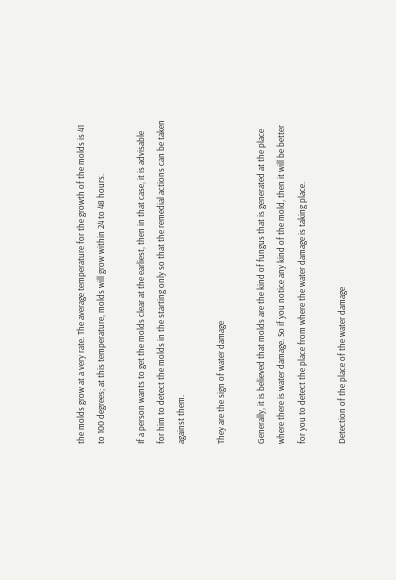the molds grow at a very rate. The average temperature for the growth of the molds is 41 to 100 degrees; at this temperature, molds will grow within 24 to 48 hours.

If a person wants to get the molds clear at the earliest, then in that case, it is advisable for him to detect the molds in the starting only so that the remedial actions can be taken against them.

They are the sign of water damage

Generally, it is believed that molds are the kind of fungus that is generated at the place where there is water damage. So if you notice any kind of the mold, then it will be better for you to detect the place from where the water damage is taking place.

Detection of the place of the water damage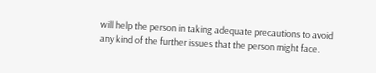will help the person in taking adequate precautions to avoid any kind of the further issues that the person might face.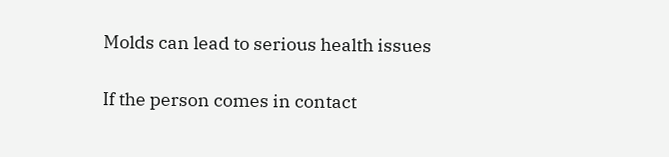Molds can lead to serious health issues

If the person comes in contact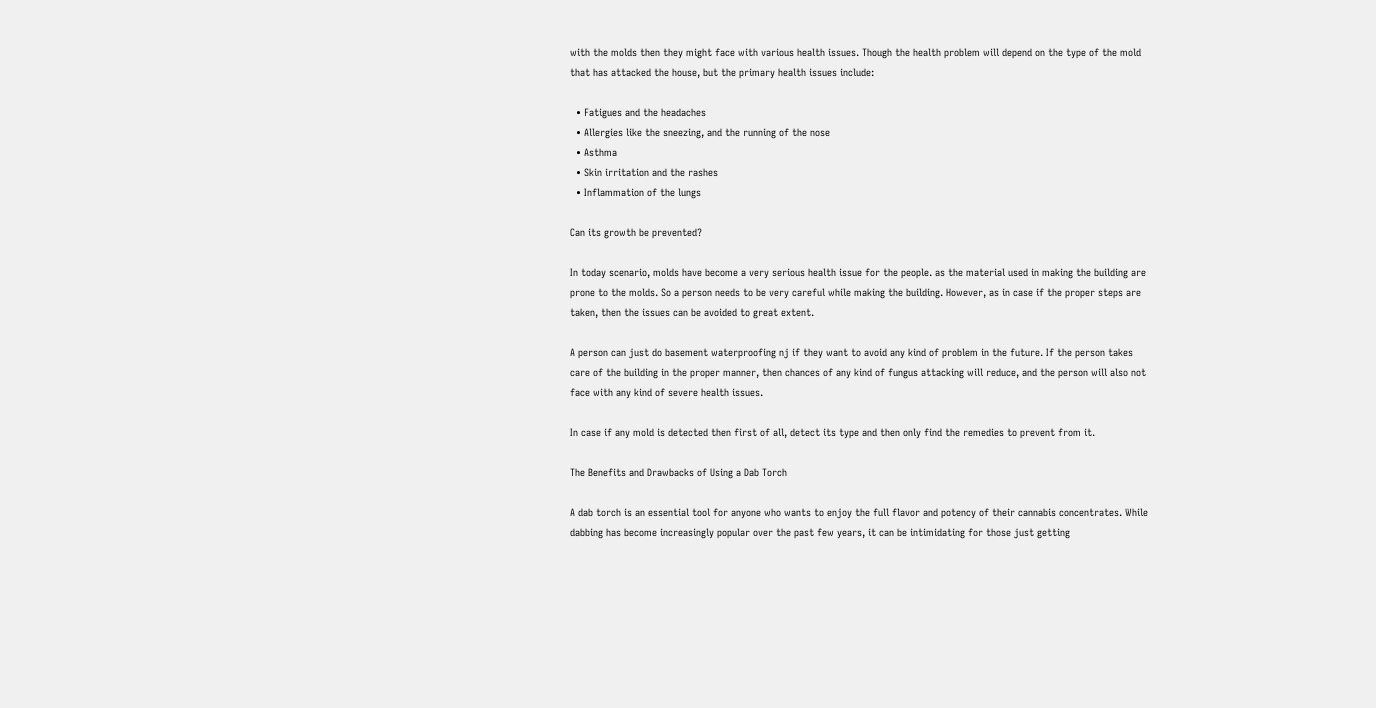with the molds then they might face with various health issues. Though the health problem will depend on the type of the mold that has attacked the house, but the primary health issues include:

  • Fatigues and the headaches
  • Allergies like the sneezing, and the running of the nose
  • Asthma
  • Skin irritation and the rashes
  • Inflammation of the lungs

Can its growth be prevented?

In today scenario, molds have become a very serious health issue for the people. as the material used in making the building are prone to the molds. So a person needs to be very careful while making the building. However, as in case if the proper steps are taken, then the issues can be avoided to great extent.

A person can just do basement waterproofing nj if they want to avoid any kind of problem in the future. If the person takes care of the building in the proper manner, then chances of any kind of fungus attacking will reduce, and the person will also not face with any kind of severe health issues.

In case if any mold is detected then first of all, detect its type and then only find the remedies to prevent from it.

The Benefits and Drawbacks of Using a Dab Torch

A dab torch is an essential tool for anyone who wants to enjoy the full flavor and potency of their cannabis concentrates. While dabbing has become increasingly popular over the past few years, it can be intimidating for those just getting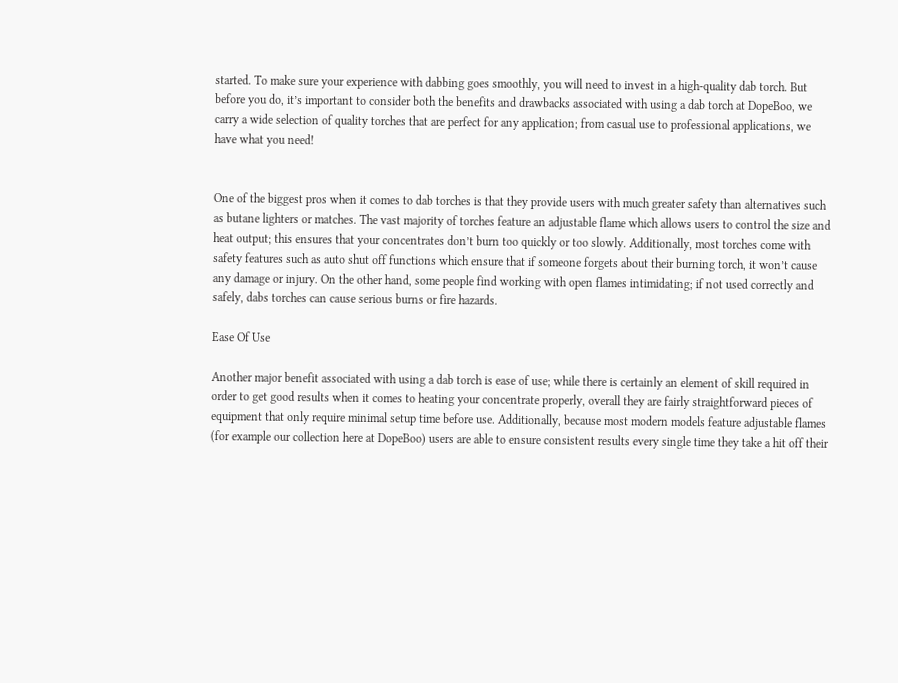started. To make sure your experience with dabbing goes smoothly, you will need to invest in a high-quality dab torch. But before you do, it’s important to consider both the benefits and drawbacks associated with using a dab torch at DopeBoo, we carry a wide selection of quality torches that are perfect for any application; from casual use to professional applications, we have what you need!


One of the biggest pros when it comes to dab torches is that they provide users with much greater safety than alternatives such as butane lighters or matches. The vast majority of torches feature an adjustable flame which allows users to control the size and heat output; this ensures that your concentrates don’t burn too quickly or too slowly. Additionally, most torches come with safety features such as auto shut off functions which ensure that if someone forgets about their burning torch, it won’t cause any damage or injury. On the other hand, some people find working with open flames intimidating; if not used correctly and safely, dabs torches can cause serious burns or fire hazards.

Ease Of Use

Another major benefit associated with using a dab torch is ease of use; while there is certainly an element of skill required in order to get good results when it comes to heating your concentrate properly, overall they are fairly straightforward pieces of equipment that only require minimal setup time before use. Additionally, because most modern models feature adjustable flames (for example our collection here at DopeBoo) users are able to ensure consistent results every single time they take a hit off their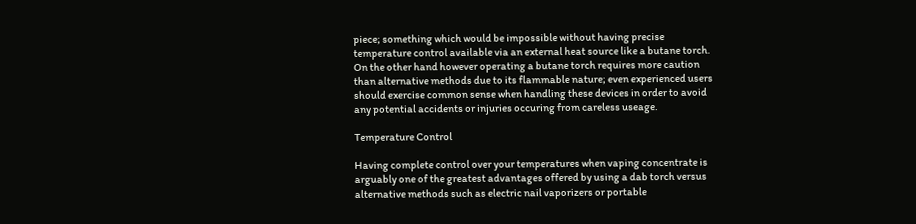piece; something which would be impossible without having precise temperature control available via an external heat source like a butane torch. On the other hand however operating a butane torch requires more caution than alternative methods due to its flammable nature; even experienced users should exercise common sense when handling these devices in order to avoid any potential accidents or injuries occuring from careless useage.

Temperature Control

Having complete control over your temperatures when vaping concentrate is arguably one of the greatest advantages offered by using a dab torch versus alternative methods such as electric nail vaporizers or portable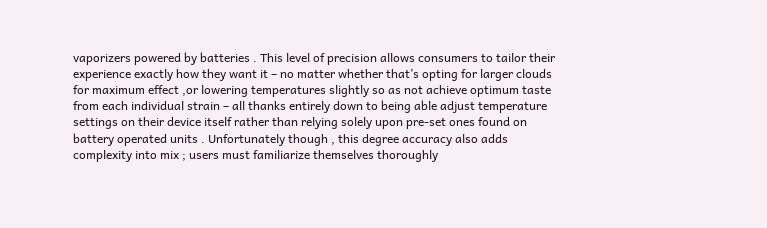vaporizers powered by batteries . This level of precision allows consumers to tailor their experience exactly how they want it – no matter whether that’s opting for larger clouds for maximum effect ,or lowering temperatures slightly so as not achieve optimum taste from each individual strain – all thanks entirely down to being able adjust temperature settings on their device itself rather than relying solely upon pre-set ones found on battery operated units . Unfortunately though , this degree accuracy also adds complexity into mix ; users must familiarize themselves thoroughly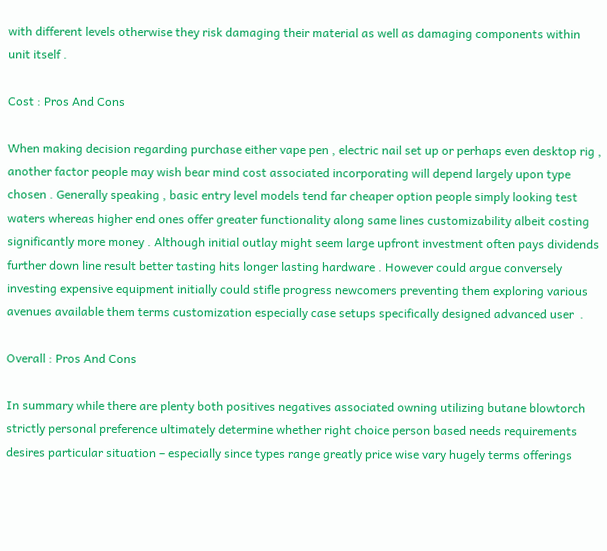with different levels otherwise they risk damaging their material as well as damaging components within unit itself .

Cost : Pros And Cons

When making decision regarding purchase either vape pen , electric nail set up or perhaps even desktop rig , another factor people may wish bear mind cost associated incorporating will depend largely upon type chosen . Generally speaking , basic entry level models tend far cheaper option people simply looking test waters whereas higher end ones offer greater functionality along same lines customizability albeit costing significantly more money . Although initial outlay might seem large upfront investment often pays dividends further down line result better tasting hits longer lasting hardware . However could argue conversely investing expensive equipment initially could stifle progress newcomers preventing them exploring various avenues available them terms customization especially case setups specifically designed advanced user  .

Overall : Pros And Cons

In summary while there are plenty both positives negatives associated owning utilizing butane blowtorch strictly personal preference ultimately determine whether right choice person based needs requirements desires particular situation – especially since types range greatly price wise vary hugely terms offerings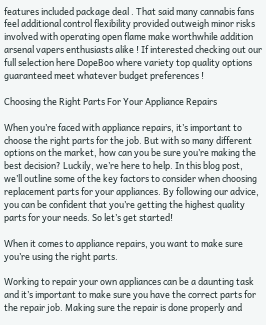features included package deal . That said many cannabis fans feel additional control flexibility provided outweigh minor risks involved with operating open flame make worthwhile addition arsenal vapers enthusiasts alike ! If interested checking out our full selection here DopeBoo where variety top quality options guaranteed meet whatever budget preferences !

Choosing the Right Parts For Your Appliance Repairs

When you’re faced with appliance repairs, it’s important to choose the right parts for the job. But with so many different options on the market, how can you be sure you’re making the best decision? Luckily, we’re here to help. In this blog post, we’ll outline some of the key factors to consider when choosing replacement parts for your appliances. By following our advice, you can be confident that you’re getting the highest quality parts for your needs. So let’s get started!

When it comes to appliance repairs, you want to make sure you’re using the right parts.

Working to repair your own appliances can be a daunting task and it’s important to make sure you have the correct parts for the repair job. Making sure the repair is done properly and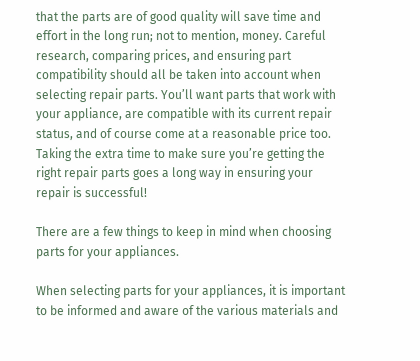that the parts are of good quality will save time and effort in the long run; not to mention, money. Careful research, comparing prices, and ensuring part compatibility should all be taken into account when selecting repair parts. You’ll want parts that work with your appliance, are compatible with its current repair status, and of course come at a reasonable price too. Taking the extra time to make sure you’re getting the right repair parts goes a long way in ensuring your repair is successful!

There are a few things to keep in mind when choosing parts for your appliances.

When selecting parts for your appliances, it is important to be informed and aware of the various materials and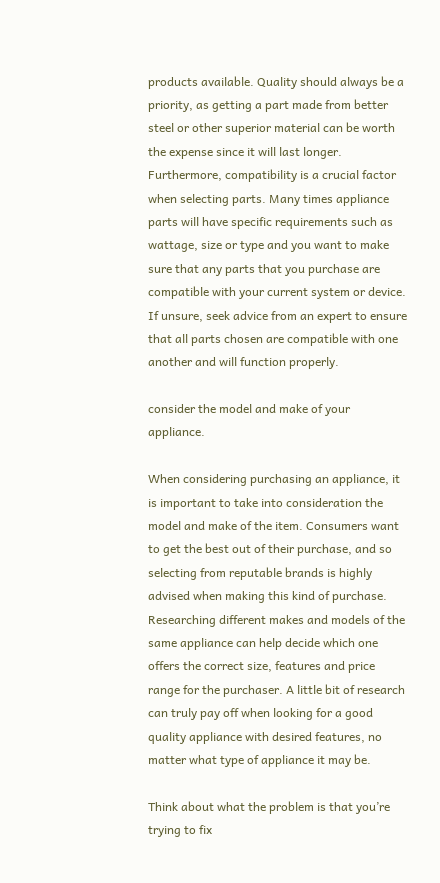products available. Quality should always be a priority, as getting a part made from better steel or other superior material can be worth the expense since it will last longer. Furthermore, compatibility is a crucial factor when selecting parts. Many times appliance parts will have specific requirements such as wattage, size or type and you want to make sure that any parts that you purchase are compatible with your current system or device. If unsure, seek advice from an expert to ensure that all parts chosen are compatible with one another and will function properly.

consider the model and make of your appliance.

When considering purchasing an appliance, it is important to take into consideration the model and make of the item. Consumers want to get the best out of their purchase, and so selecting from reputable brands is highly advised when making this kind of purchase. Researching different makes and models of the same appliance can help decide which one offers the correct size, features and price range for the purchaser. A little bit of research can truly pay off when looking for a good quality appliance with desired features, no matter what type of appliance it may be.

Think about what the problem is that you’re trying to fix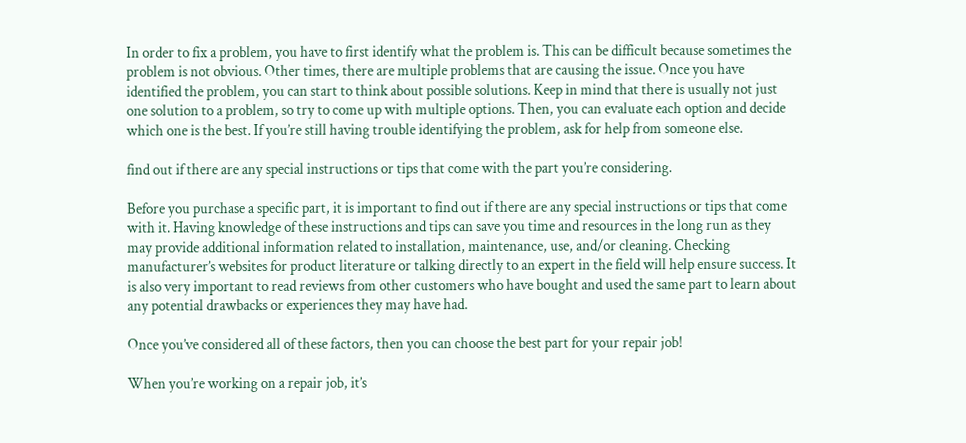In order to fix a problem, you have to first identify what the problem is. This can be difficult because sometimes the problem is not obvious. Other times, there are multiple problems that are causing the issue. Once you have identified the problem, you can start to think about possible solutions. Keep in mind that there is usually not just one solution to a problem, so try to come up with multiple options. Then, you can evaluate each option and decide which one is the best. If you’re still having trouble identifying the problem, ask for help from someone else.

find out if there are any special instructions or tips that come with the part you’re considering.

Before you purchase a specific part, it is important to find out if there are any special instructions or tips that come with it. Having knowledge of these instructions and tips can save you time and resources in the long run as they may provide additional information related to installation, maintenance, use, and/or cleaning. Checking manufacturer’s websites for product literature or talking directly to an expert in the field will help ensure success. It is also very important to read reviews from other customers who have bought and used the same part to learn about any potential drawbacks or experiences they may have had.

Once you’ve considered all of these factors, then you can choose the best part for your repair job!

When you’re working on a repair job, it’s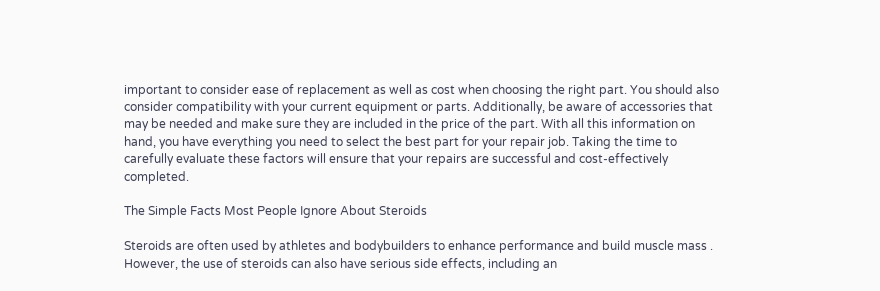important to consider ease of replacement as well as cost when choosing the right part. You should also consider compatibility with your current equipment or parts. Additionally, be aware of accessories that may be needed and make sure they are included in the price of the part. With all this information on hand, you have everything you need to select the best part for your repair job. Taking the time to carefully evaluate these factors will ensure that your repairs are successful and cost-effectively completed.

The Simple Facts Most People Ignore About Steroids

Steroids are often used by athletes and bodybuilders to enhance performance and build muscle mass . However, the use of steroids can also have serious side effects, including an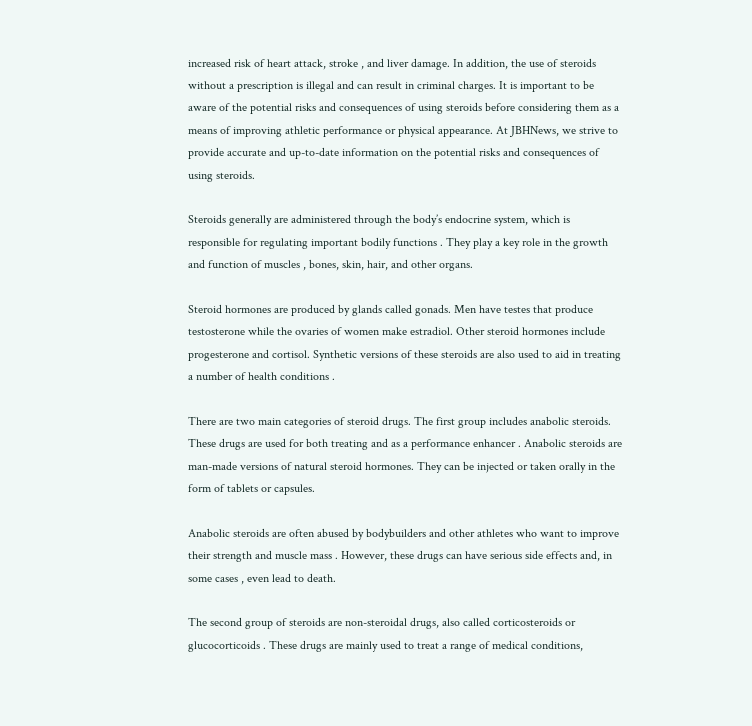increased risk of heart attack, stroke , and liver damage. In addition, the use of steroids without a prescription is illegal and can result in criminal charges. It is important to be aware of the potential risks and consequences of using steroids before considering them as a means of improving athletic performance or physical appearance. At JBHNews, we strive to provide accurate and up-to-date information on the potential risks and consequences of using steroids.

Steroids generally are administered through the body’s endocrine system, which is responsible for regulating important bodily functions . They play a key role in the growth and function of muscles , bones, skin, hair, and other organs.

Steroid hormones are produced by glands called gonads. Men have testes that produce testosterone while the ovaries of women make estradiol. Other steroid hormones include progesterone and cortisol. Synthetic versions of these steroids are also used to aid in treating a number of health conditions .

There are two main categories of steroid drugs. The first group includes anabolic steroids. These drugs are used for both treating and as a performance enhancer . Anabolic steroids are man-made versions of natural steroid hormones. They can be injected or taken orally in the form of tablets or capsules.

Anabolic steroids are often abused by bodybuilders and other athletes who want to improve their strength and muscle mass . However, these drugs can have serious side effects and, in some cases , even lead to death.

The second group of steroids are non-steroidal drugs, also called corticosteroids or glucocorticoids . These drugs are mainly used to treat a range of medical conditions,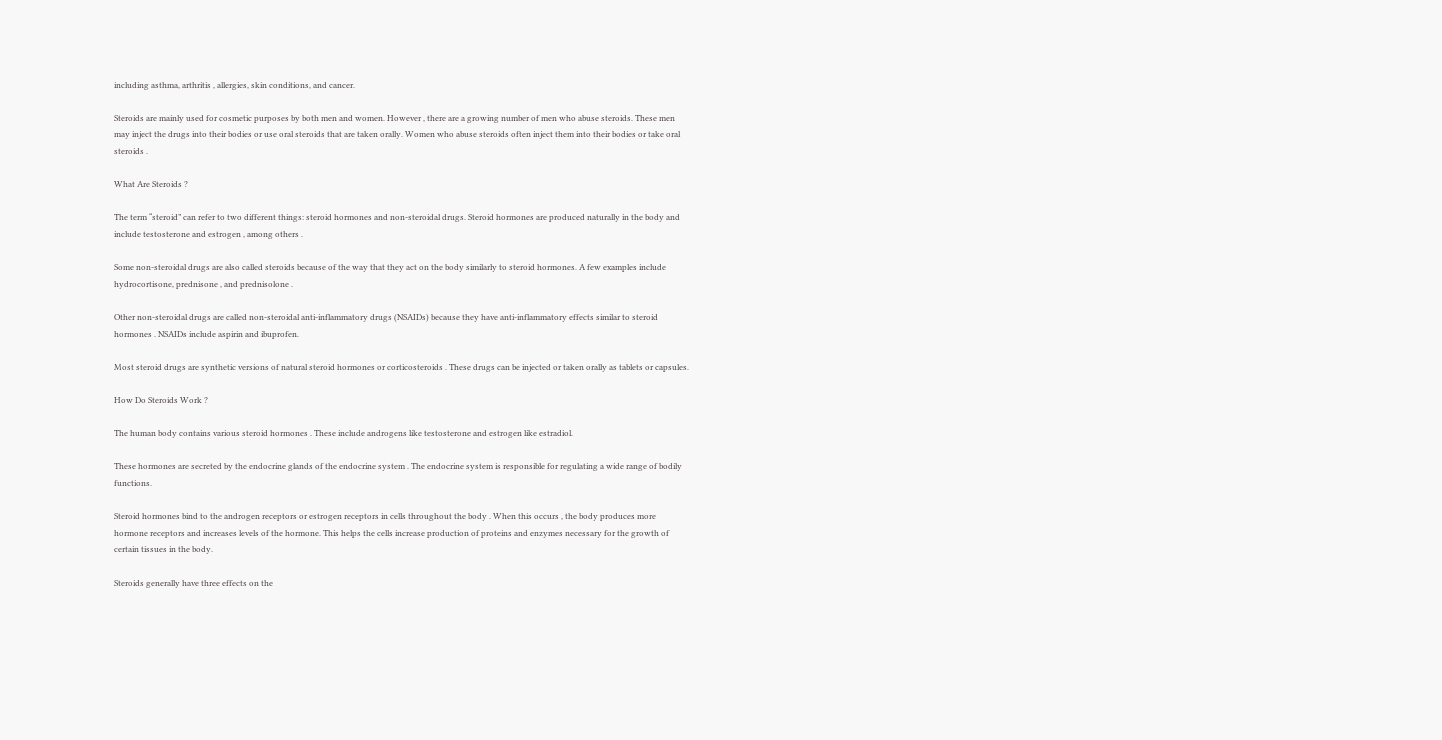including asthma, arthritis , allergies, skin conditions, and cancer.

Steroids are mainly used for cosmetic purposes by both men and women. However , there are a growing number of men who abuse steroids. These men may inject the drugs into their bodies or use oral steroids that are taken orally. Women who abuse steroids often inject them into their bodies or take oral steroids .

What Are Steroids ?

The term “steroid” can refer to two different things: steroid hormones and non-steroidal drugs. Steroid hormones are produced naturally in the body and include testosterone and estrogen , among others .

Some non-steroidal drugs are also called steroids because of the way that they act on the body similarly to steroid hormones. A few examples include hydrocortisone, prednisone , and prednisolone .

Other non-steroidal drugs are called non-steroidal anti-inflammatory drugs (NSAIDs) because they have anti-inflammatory effects similar to steroid hormones . NSAIDs include aspirin and ibuprofen.

Most steroid drugs are synthetic versions of natural steroid hormones or corticosteroids . These drugs can be injected or taken orally as tablets or capsules.

How Do Steroids Work ?

The human body contains various steroid hormones . These include androgens like testosterone and estrogen like estradiol.

These hormones are secreted by the endocrine glands of the endocrine system . The endocrine system is responsible for regulating a wide range of bodily functions.

Steroid hormones bind to the androgen receptors or estrogen receptors in cells throughout the body . When this occurs , the body produces more hormone receptors and increases levels of the hormone. This helps the cells increase production of proteins and enzymes necessary for the growth of certain tissues in the body.

Steroids generally have three effects on the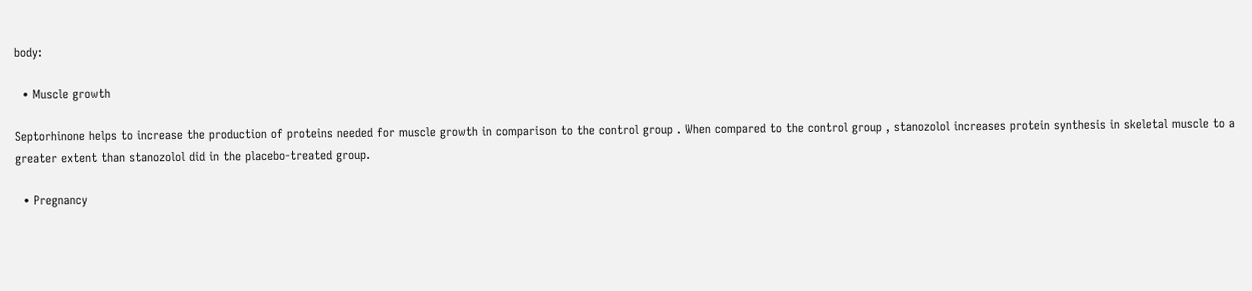body:

  • Muscle growth

Septorhinone helps to increase the production of proteins needed for muscle growth in comparison to the control group . When compared to the control group , stanozolol increases protein synthesis in skeletal muscle to a greater extent than stanozolol did in the placebo-treated group.

  • Pregnancy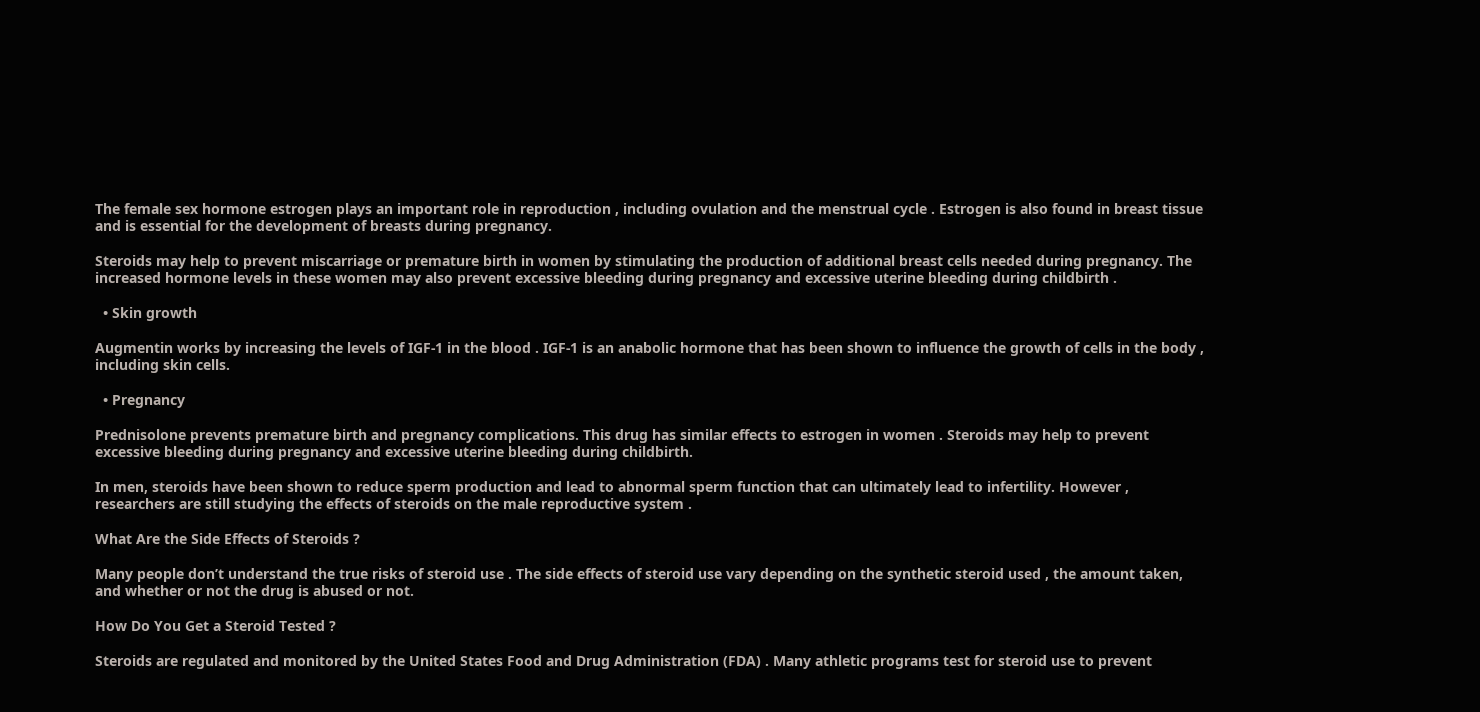The female sex hormone estrogen plays an important role in reproduction , including ovulation and the menstrual cycle . Estrogen is also found in breast tissue and is essential for the development of breasts during pregnancy.

Steroids may help to prevent miscarriage or premature birth in women by stimulating the production of additional breast cells needed during pregnancy. The increased hormone levels in these women may also prevent excessive bleeding during pregnancy and excessive uterine bleeding during childbirth .

  • Skin growth

Augmentin works by increasing the levels of IGF-1 in the blood . IGF-1 is an anabolic hormone that has been shown to influence the growth of cells in the body , including skin cells.

  • Pregnancy

Prednisolone prevents premature birth and pregnancy complications. This drug has similar effects to estrogen in women . Steroids may help to prevent excessive bleeding during pregnancy and excessive uterine bleeding during childbirth.

In men, steroids have been shown to reduce sperm production and lead to abnormal sperm function that can ultimately lead to infertility. However , researchers are still studying the effects of steroids on the male reproductive system .

What Are the Side Effects of Steroids ?

Many people don’t understand the true risks of steroid use . The side effects of steroid use vary depending on the synthetic steroid used , the amount taken, and whether or not the drug is abused or not.

How Do You Get a Steroid Tested ?

Steroids are regulated and monitored by the United States Food and Drug Administration (FDA) . Many athletic programs test for steroid use to prevent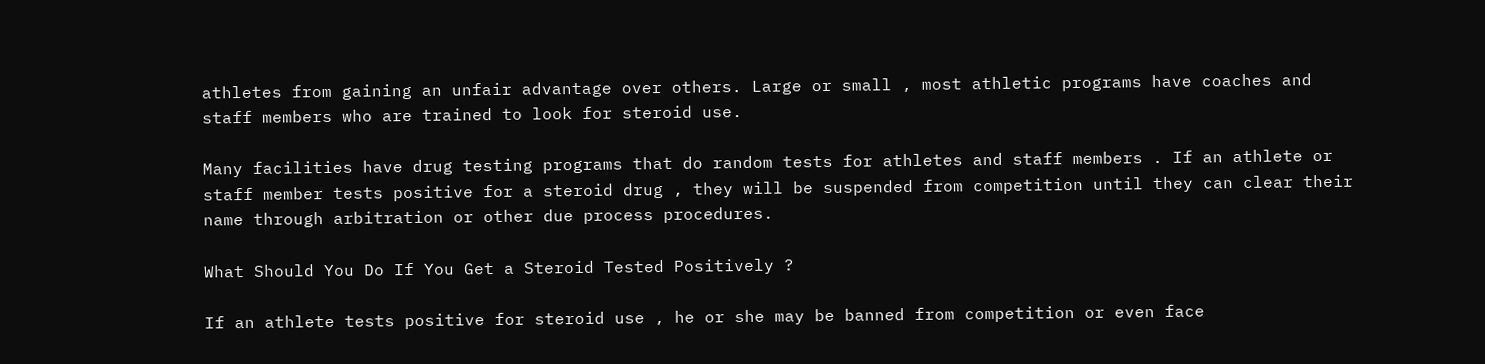athletes from gaining an unfair advantage over others. Large or small , most athletic programs have coaches and staff members who are trained to look for steroid use.

Many facilities have drug testing programs that do random tests for athletes and staff members . If an athlete or staff member tests positive for a steroid drug , they will be suspended from competition until they can clear their name through arbitration or other due process procedures.

What Should You Do If You Get a Steroid Tested Positively ?

If an athlete tests positive for steroid use , he or she may be banned from competition or even face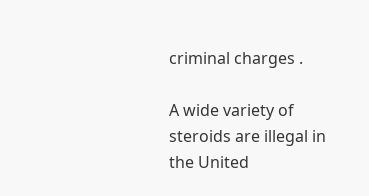criminal charges .

A wide variety of steroids are illegal in the United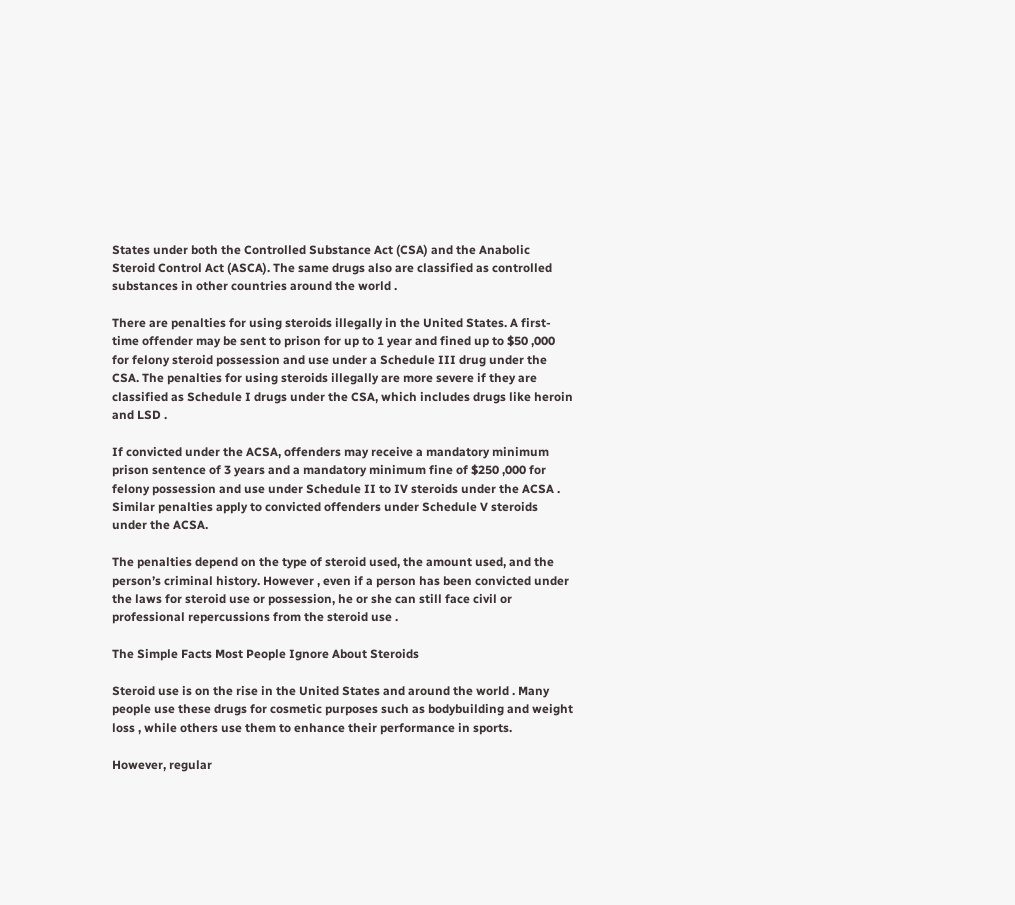States under both the Controlled Substance Act (CSA) and the Anabolic Steroid Control Act (ASCA). The same drugs also are classified as controlled substances in other countries around the world .

There are penalties for using steroids illegally in the United States. A first-time offender may be sent to prison for up to 1 year and fined up to $50 ,000 for felony steroid possession and use under a Schedule III drug under the CSA. The penalties for using steroids illegally are more severe if they are classified as Schedule I drugs under the CSA, which includes drugs like heroin and LSD .

If convicted under the ACSA, offenders may receive a mandatory minimum prison sentence of 3 years and a mandatory minimum fine of $250 ,000 for felony possession and use under Schedule II to IV steroids under the ACSA . Similar penalties apply to convicted offenders under Schedule V steroids under the ACSA.

The penalties depend on the type of steroid used, the amount used, and the person’s criminal history. However , even if a person has been convicted under the laws for steroid use or possession, he or she can still face civil or professional repercussions from the steroid use .

The Simple Facts Most People Ignore About Steroids

Steroid use is on the rise in the United States and around the world . Many people use these drugs for cosmetic purposes such as bodybuilding and weight loss , while others use them to enhance their performance in sports.

However, regular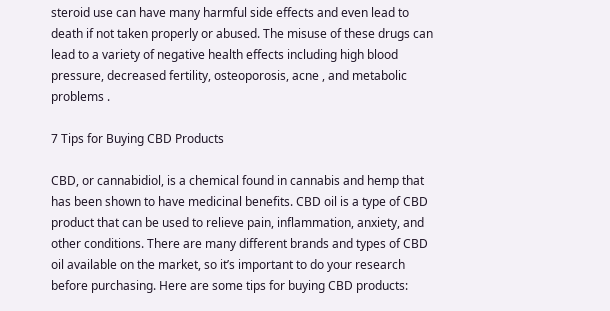steroid use can have many harmful side effects and even lead to death if not taken properly or abused. The misuse of these drugs can lead to a variety of negative health effects including high blood pressure, decreased fertility, osteoporosis, acne , and metabolic problems .

7 Tips for Buying CBD Products

CBD, or cannabidiol, is a chemical found in cannabis and hemp that has been shown to have medicinal benefits. CBD oil is a type of CBD product that can be used to relieve pain, inflammation, anxiety, and other conditions. There are many different brands and types of CBD oil available on the market, so it’s important to do your research before purchasing. Here are some tips for buying CBD products: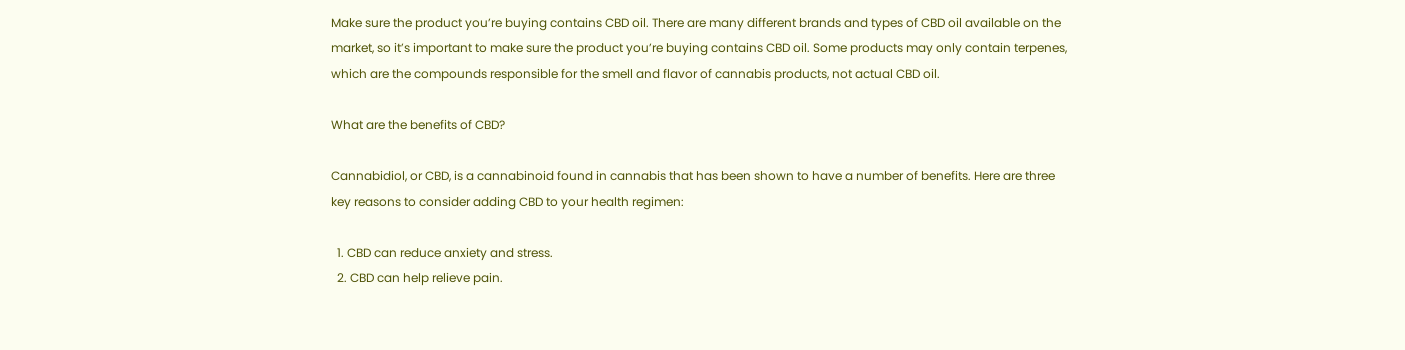Make sure the product you’re buying contains CBD oil. There are many different brands and types of CBD oil available on the market, so it’s important to make sure the product you’re buying contains CBD oil. Some products may only contain terpenes, which are the compounds responsible for the smell and flavor of cannabis products, not actual CBD oil.

What are the benefits of CBD?

Cannabidiol, or CBD, is a cannabinoid found in cannabis that has been shown to have a number of benefits. Here are three key reasons to consider adding CBD to your health regimen:

  1. CBD can reduce anxiety and stress.
  2. CBD can help relieve pain.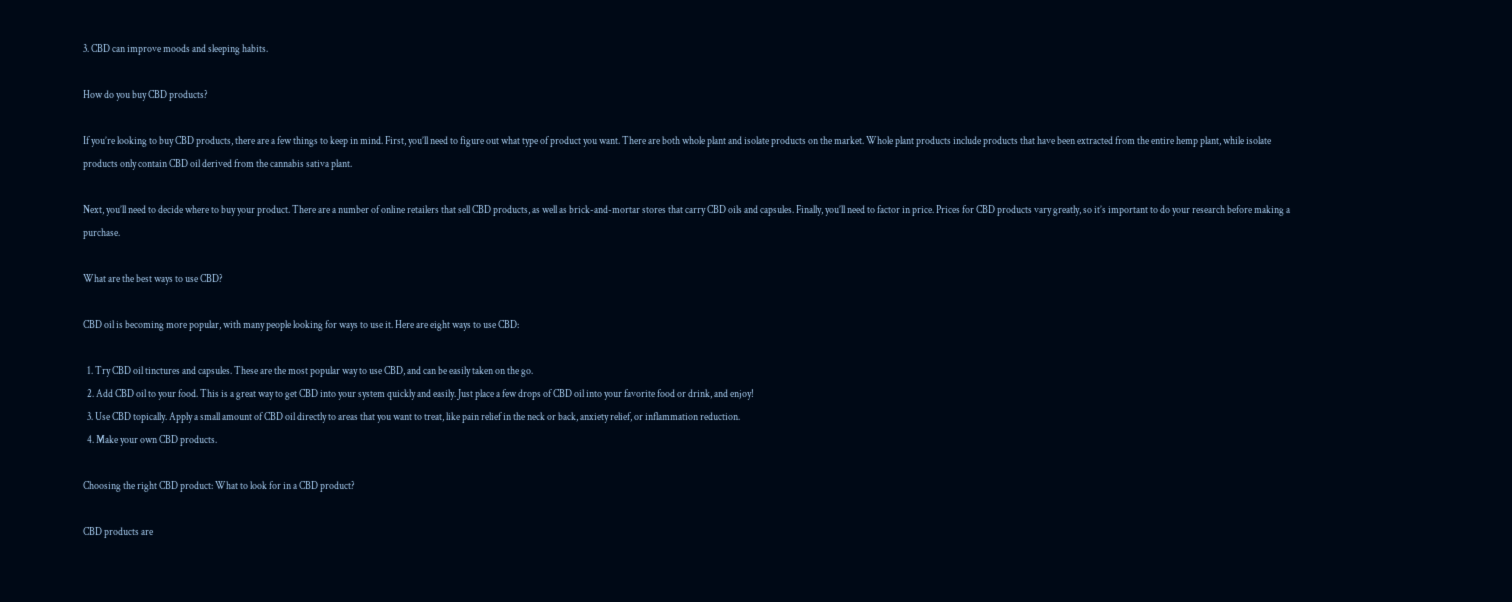3. CBD can improve moods and sleeping habits.

How do you buy CBD products?

If you’re looking to buy CBD products, there are a few things to keep in mind. First, you’ll need to figure out what type of product you want. There are both whole plant and isolate products on the market. Whole plant products include products that have been extracted from the entire hemp plant, while isolate products only contain CBD oil derived from the cannabis sativa plant.

Next, you’ll need to decide where to buy your product. There are a number of online retailers that sell CBD products, as well as brick-and-mortar stores that carry CBD oils and capsules. Finally, you’ll need to factor in price. Prices for CBD products vary greatly, so it’s important to do your research before making a purchase.

What are the best ways to use CBD?

CBD oil is becoming more popular, with many people looking for ways to use it. Here are eight ways to use CBD:

  1. Try CBD oil tinctures and capsules. These are the most popular way to use CBD, and can be easily taken on the go.
  2. Add CBD oil to your food. This is a great way to get CBD into your system quickly and easily. Just place a few drops of CBD oil into your favorite food or drink, and enjoy!
  3. Use CBD topically. Apply a small amount of CBD oil directly to areas that you want to treat, like pain relief in the neck or back, anxiety relief, or inflammation reduction.
  4. Make your own CBD products.

Choosing the right CBD product: What to look for in a CBD product?

CBD products are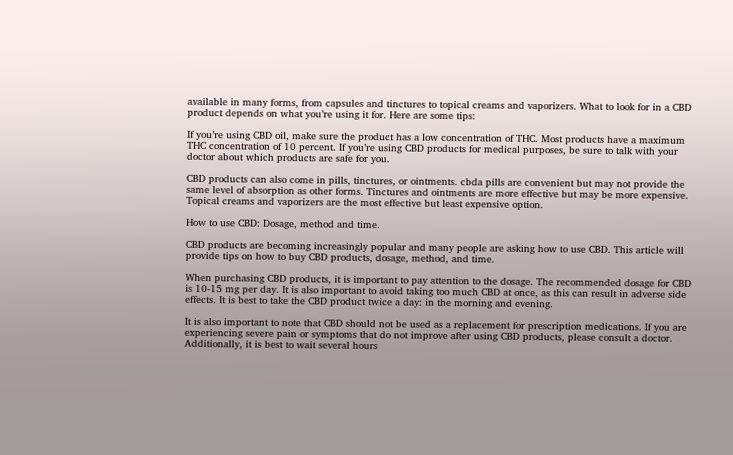available in many forms, from capsules and tinctures to topical creams and vaporizers. What to look for in a CBD product depends on what you’re using it for. Here are some tips:

If you’re using CBD oil, make sure the product has a low concentration of THC. Most products have a maximum THC concentration of 10 percent. If you’re using CBD products for medical purposes, be sure to talk with your doctor about which products are safe for you.

CBD products can also come in pills, tinctures, or ointments. cbda pills are convenient but may not provide the same level of absorption as other forms. Tinctures and ointments are more effective but may be more expensive. Topical creams and vaporizers are the most effective but least expensive option.

How to use CBD: Dosage, method and time.

CBD products are becoming increasingly popular and many people are asking how to use CBD. This article will provide tips on how to buy CBD products, dosage, method, and time.

When purchasing CBD products, it is important to pay attention to the dosage. The recommended dosage for CBD is 10-15 mg per day. It is also important to avoid taking too much CBD at once, as this can result in adverse side effects. It is best to take the CBD product twice a day: in the morning and evening.

It is also important to note that CBD should not be used as a replacement for prescription medications. If you are experiencing severe pain or symptoms that do not improve after using CBD products, please consult a doctor. Additionally, it is best to wait several hours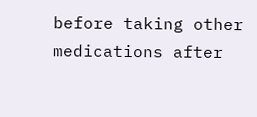before taking other medications after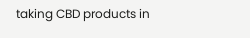taking CBD products in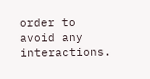order to avoid any interactions.